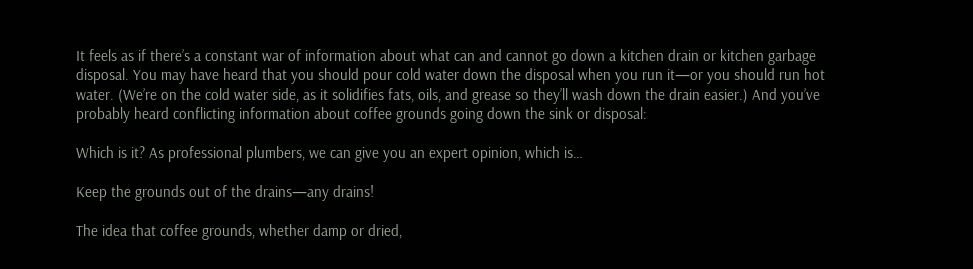It feels as if there’s a constant war of information about what can and cannot go down a kitchen drain or kitchen garbage disposal. You may have heard that you should pour cold water down the disposal when you run it—or you should run hot water. (We’re on the cold water side, as it solidifies fats, oils, and grease so they’ll wash down the drain easier.) And you’ve probably heard conflicting information about coffee grounds going down the sink or disposal:

Which is it? As professional plumbers, we can give you an expert opinion, which is…

Keep the grounds out of the drains—any drains!

The idea that coffee grounds, whether damp or dried,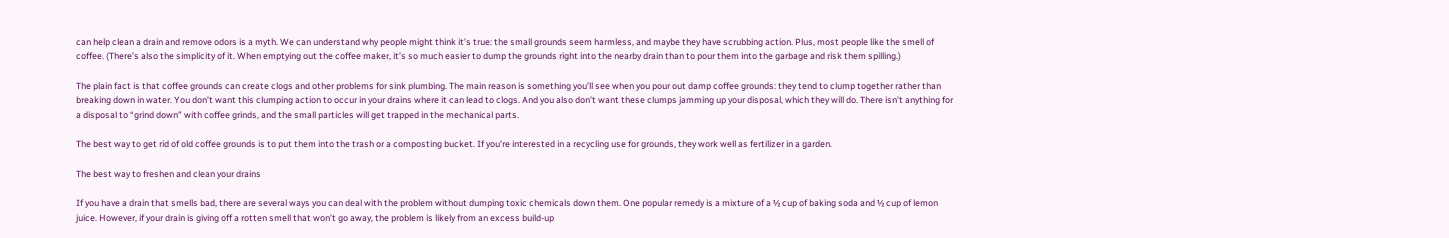can help clean a drain and remove odors is a myth. We can understand why people might think it’s true: the small grounds seem harmless, and maybe they have scrubbing action. Plus, most people like the smell of coffee. (There’s also the simplicity of it. When emptying out the coffee maker, it’s so much easier to dump the grounds right into the nearby drain than to pour them into the garbage and risk them spilling.)

The plain fact is that coffee grounds can create clogs and other problems for sink plumbing. The main reason is something you’ll see when you pour out damp coffee grounds: they tend to clump together rather than breaking down in water. You don’t want this clumping action to occur in your drains where it can lead to clogs. And you also don’t want these clumps jamming up your disposal, which they will do. There isn’t anything for a disposal to “grind down” with coffee grinds, and the small particles will get trapped in the mechanical parts.

The best way to get rid of old coffee grounds is to put them into the trash or a composting bucket. If you’re interested in a recycling use for grounds, they work well as fertilizer in a garden.

The best way to freshen and clean your drains

If you have a drain that smells bad, there are several ways you can deal with the problem without dumping toxic chemicals down them. One popular remedy is a mixture of a ½ cup of baking soda and ½ cup of lemon juice. However, if your drain is giving off a rotten smell that won’t go away, the problem is likely from an excess build-up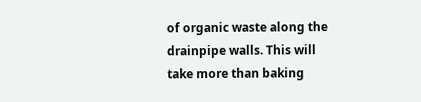of organic waste along the drainpipe walls. This will take more than baking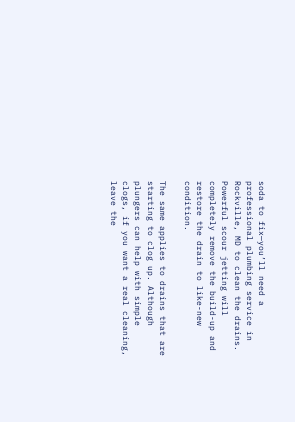soda to fix—you’ll need a professional plumbing service in Rockville, MD to clean the drains. Powerful scour jetting will completely remove the build-up and restore the drain to like-new condition.

The same applies to drains that are starting to clog up. Although plungers can help with simple clogs, if you want a real cleaning, leave the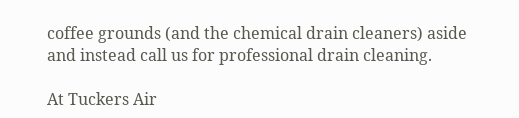coffee grounds (and the chemical drain cleaners) aside and instead call us for professional drain cleaning.

At Tuckers Air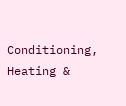Conditioning, Heating &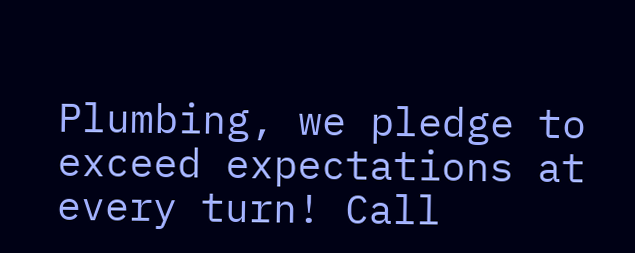Plumbing, we pledge to exceed expectations at every turn! Call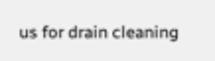us for drain cleaning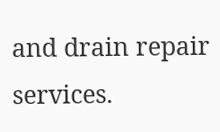and drain repair services.